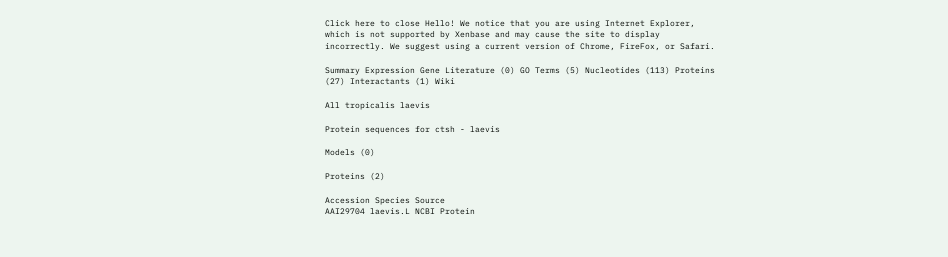Click here to close Hello! We notice that you are using Internet Explorer, which is not supported by Xenbase and may cause the site to display incorrectly. We suggest using a current version of Chrome, FireFox, or Safari.

Summary Expression Gene Literature (0) GO Terms (5) Nucleotides (113) Proteins (27) Interactants (1) Wiki

All tropicalis laevis

Protein sequences for ctsh - laevis

Models (0)

Proteins (2)

Accession Species Source
AAI29704 laevis.L NCBI Protein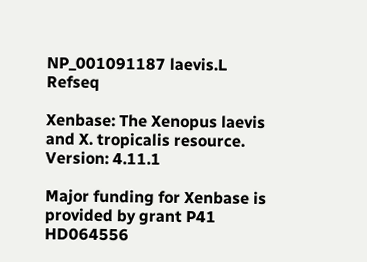NP_001091187 laevis.L Refseq

Xenbase: The Xenopus laevis and X. tropicalis resource.
Version: 4.11.1

Major funding for Xenbase is provided by grant P41 HD064556